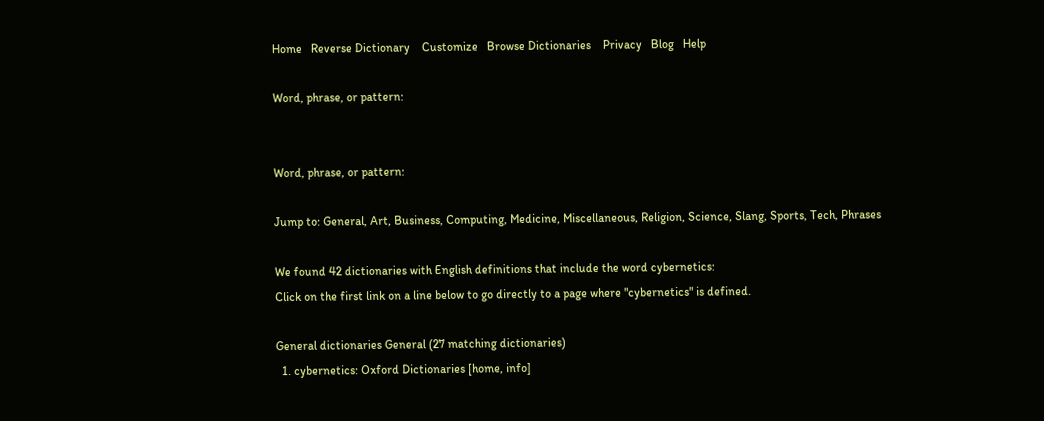Home   Reverse Dictionary    Customize   Browse Dictionaries    Privacy   Blog   Help

Word, phrase, or pattern:


Word, phrase, or pattern:

Jump to: General, Art, Business, Computing, Medicine, Miscellaneous, Religion, Science, Slang, Sports, Tech, Phrases

We found 42 dictionaries with English definitions that include the word cybernetics:
Click on the first link on a line below to go directly to a page where "cybernetics" is defined.

General dictionaries General (27 matching dictionaries)
  1. cybernetics: Oxford Dictionaries [home, info]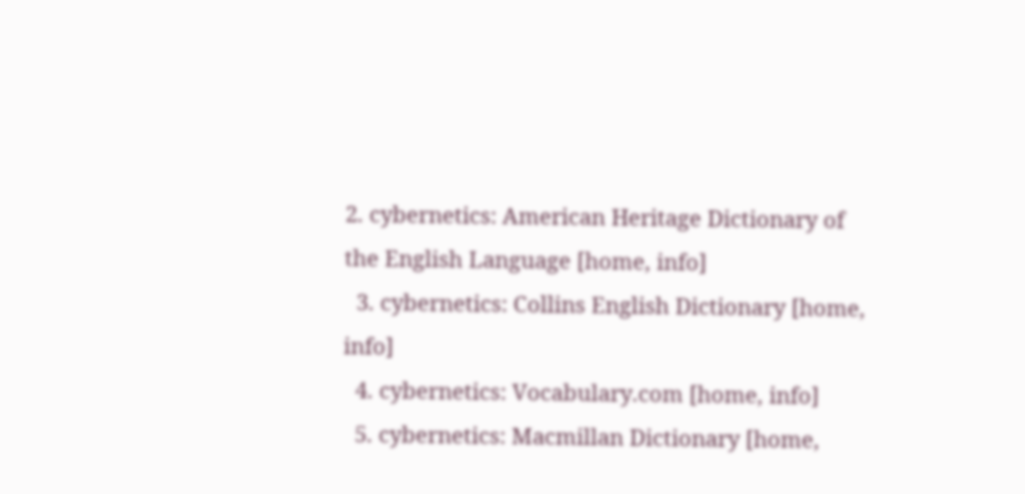2. cybernetics: American Heritage Dictionary of the English Language [home, info]
  3. cybernetics: Collins English Dictionary [home, info]
  4. cybernetics: Vocabulary.com [home, info]
  5. cybernetics: Macmillan Dictionary [home,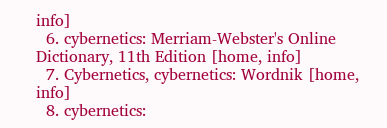info]
  6. cybernetics: Merriam-Webster's Online Dictionary, 11th Edition [home, info]
  7. Cybernetics, cybernetics: Wordnik [home, info]
  8. cybernetics: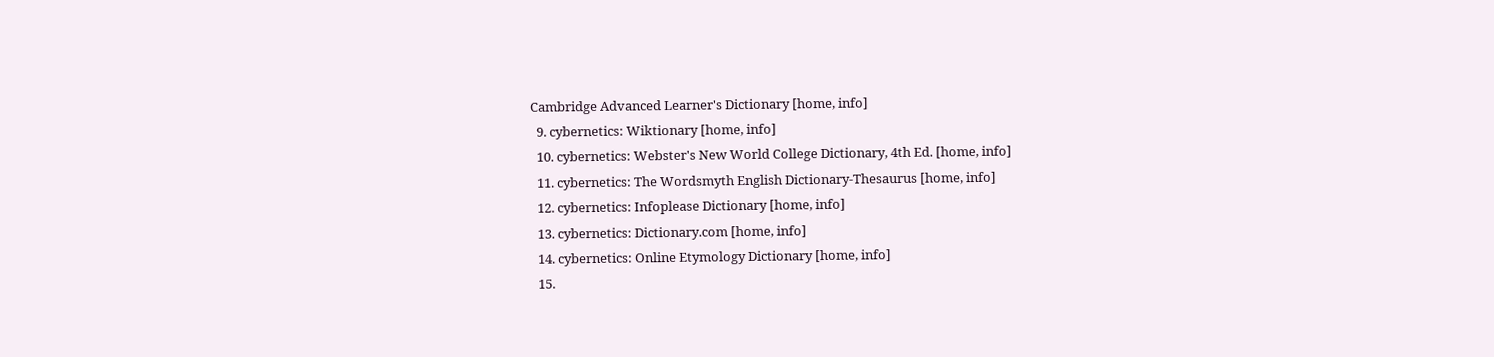Cambridge Advanced Learner's Dictionary [home, info]
  9. cybernetics: Wiktionary [home, info]
  10. cybernetics: Webster's New World College Dictionary, 4th Ed. [home, info]
  11. cybernetics: The Wordsmyth English Dictionary-Thesaurus [home, info]
  12. cybernetics: Infoplease Dictionary [home, info]
  13. cybernetics: Dictionary.com [home, info]
  14. cybernetics: Online Etymology Dictionary [home, info]
  15.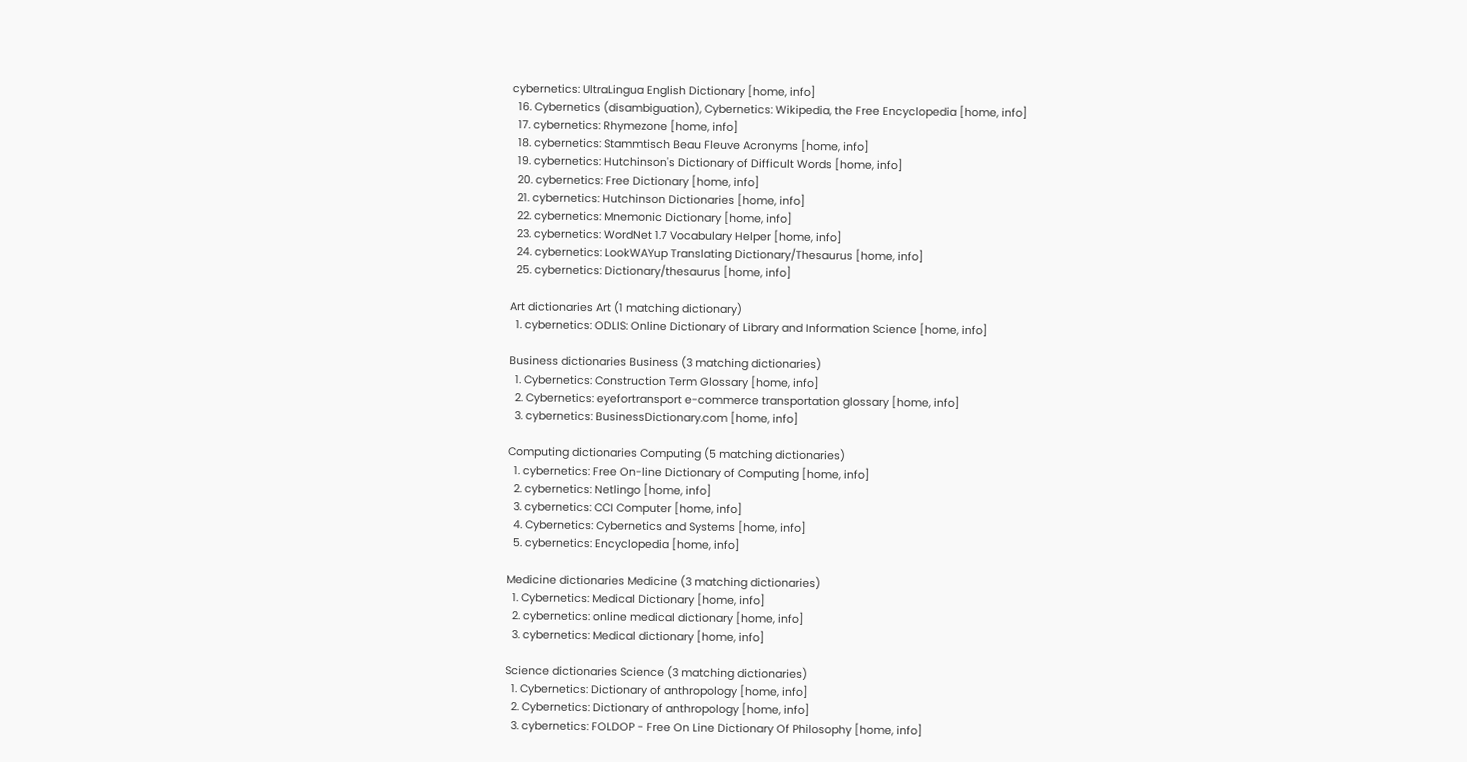cybernetics: UltraLingua English Dictionary [home, info]
  16. Cybernetics (disambiguation), Cybernetics: Wikipedia, the Free Encyclopedia [home, info]
  17. cybernetics: Rhymezone [home, info]
  18. cybernetics: Stammtisch Beau Fleuve Acronyms [home, info]
  19. cybernetics: Hutchinson's Dictionary of Difficult Words [home, info]
  20. cybernetics: Free Dictionary [home, info]
  21. cybernetics: Hutchinson Dictionaries [home, info]
  22. cybernetics: Mnemonic Dictionary [home, info]
  23. cybernetics: WordNet 1.7 Vocabulary Helper [home, info]
  24. cybernetics: LookWAYup Translating Dictionary/Thesaurus [home, info]
  25. cybernetics: Dictionary/thesaurus [home, info]

Art dictionaries Art (1 matching dictionary)
  1. cybernetics: ODLIS: Online Dictionary of Library and Information Science [home, info]

Business dictionaries Business (3 matching dictionaries)
  1. Cybernetics: Construction Term Glossary [home, info]
  2. Cybernetics: eyefortransport e-commerce transportation glossary [home, info]
  3. cybernetics: BusinessDictionary.com [home, info]

Computing dictionaries Computing (5 matching dictionaries)
  1. cybernetics: Free On-line Dictionary of Computing [home, info]
  2. cybernetics: Netlingo [home, info]
  3. cybernetics: CCI Computer [home, info]
  4. Cybernetics: Cybernetics and Systems [home, info]
  5. cybernetics: Encyclopedia [home, info]

Medicine dictionaries Medicine (3 matching dictionaries)
  1. Cybernetics: Medical Dictionary [home, info]
  2. cybernetics: online medical dictionary [home, info]
  3. cybernetics: Medical dictionary [home, info]

Science dictionaries Science (3 matching dictionaries)
  1. Cybernetics: Dictionary of anthropology [home, info]
  2. Cybernetics: Dictionary of anthropology [home, info]
  3. cybernetics: FOLDOP - Free On Line Dictionary Of Philosophy [home, info]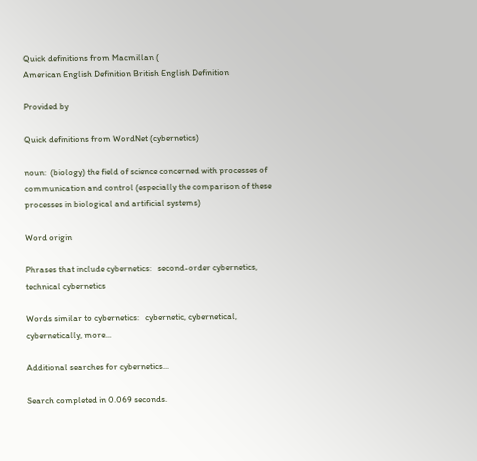Quick definitions from Macmillan (
American English Definition British English Definition

Provided by

Quick definitions from WordNet (cybernetics)

noun:  (biology) the field of science concerned with processes of communication and control (especially the comparison of these processes in biological and artificial systems)

Word origin

Phrases that include cybernetics:   second-order cybernetics, technical cybernetics

Words similar to cybernetics:   cybernetic, cybernetical, cybernetically, more...

Additional searches for cybernetics...

Search completed in 0.069 seconds.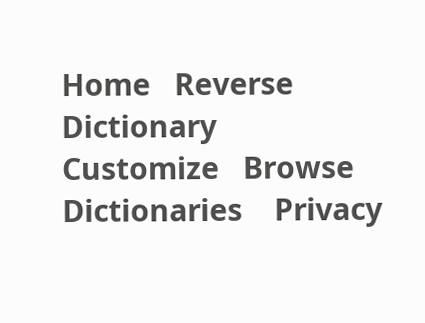Home   Reverse Dictionary    Customize   Browse Dictionaries    Privacy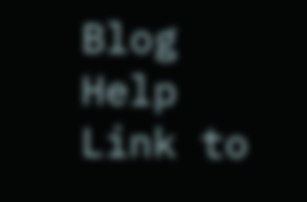Blog   Help   Link to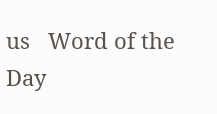us   Word of the Day